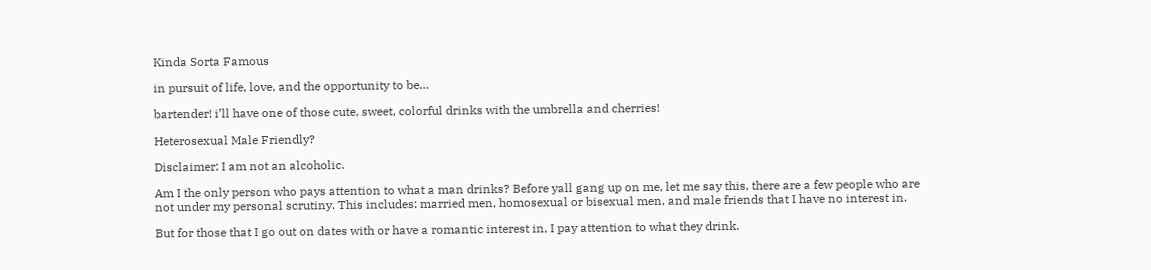Kinda Sorta Famous

in pursuit of life, love, and the opportunity to be…

bartender! i’ll have one of those cute, sweet, colorful drinks with the umbrella and cherries!

Heterosexual Male Friendly?

Disclaimer: I am not an alcoholic.

Am I the only person who pays attention to what a man drinks? Before yall gang up on me, let me say this, there are a few people who are not under my personal scrutiny. This includes: married men, homosexual or bisexual men, and male friends that I have no interest in.

But for those that I go out on dates with or have a romantic interest in, I pay attention to what they drink.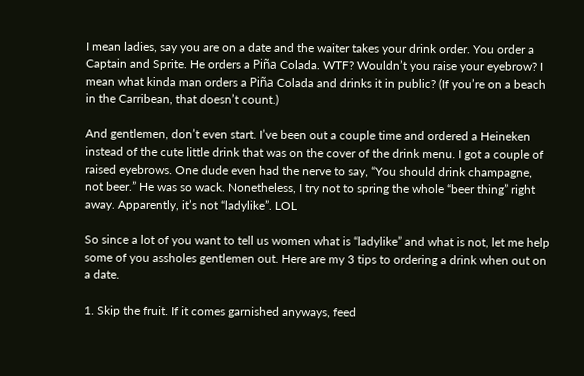I mean ladies, say you are on a date and the waiter takes your drink order. You order a Captain and Sprite. He orders a Piña Colada. WTF? Wouldn’t you raise your eyebrow? I mean what kinda man orders a Piña Colada and drinks it in public? (If you’re on a beach in the Carribean, that doesn’t count.)

And gentlemen, don’t even start. I’ve been out a couple time and ordered a Heineken instead of the cute little drink that was on the cover of the drink menu. I got a couple of raised eyebrows. One dude even had the nerve to say, “You should drink champagne, not beer.” He was so wack. Nonetheless, I try not to spring the whole “beer thing” right away. Apparently, it’s not “ladylike”. LOL

So since a lot of you want to tell us women what is “ladylike” and what is not, let me help some of you assholes gentlemen out. Here are my 3 tips to ordering a drink when out on a date.

1. Skip the fruit. If it comes garnished anyways, feed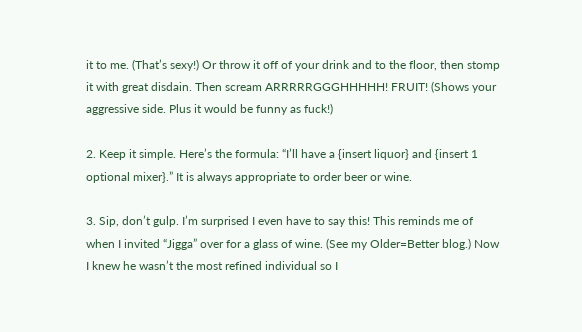it to me. (That’s sexy!) Or throw it off of your drink and to the floor, then stomp it with great disdain. Then scream ARRRRRGGGHHHHH! FRUIT! (Shows your aggressive side. Plus it would be funny as fuck!)

2. Keep it simple. Here’s the formula: “I’ll have a {insert liquor} and {insert 1 optional mixer}.” It is always appropriate to order beer or wine.

3. Sip, don’t gulp. I’m surprised I even have to say this! This reminds me of when I invited “Jigga” over for a glass of wine. (See my Older=Better blog.) Now I knew he wasn’t the most refined individual so I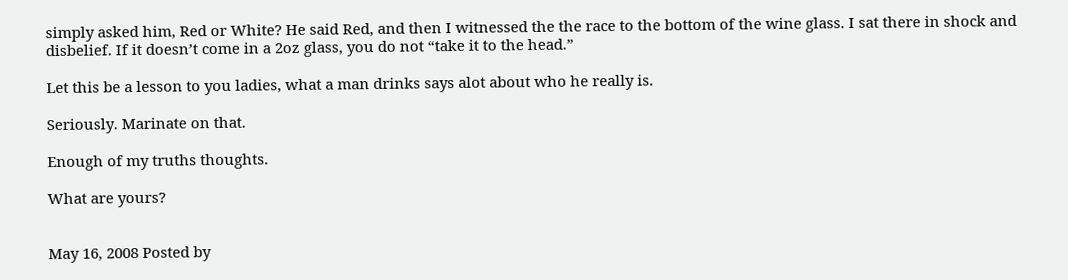simply asked him, Red or White? He said Red, and then I witnessed the the race to the bottom of the wine glass. I sat there in shock and disbelief. If it doesn’t come in a 2oz glass, you do not “take it to the head.”

Let this be a lesson to you ladies, what a man drinks says alot about who he really is.

Seriously. Marinate on that.

Enough of my truths thoughts.

What are yours?


May 16, 2008 Posted by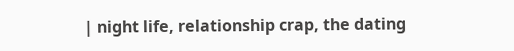| night life, relationship crap, the dating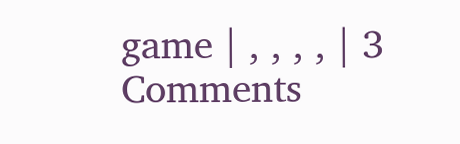game | , , , , | 3 Comments